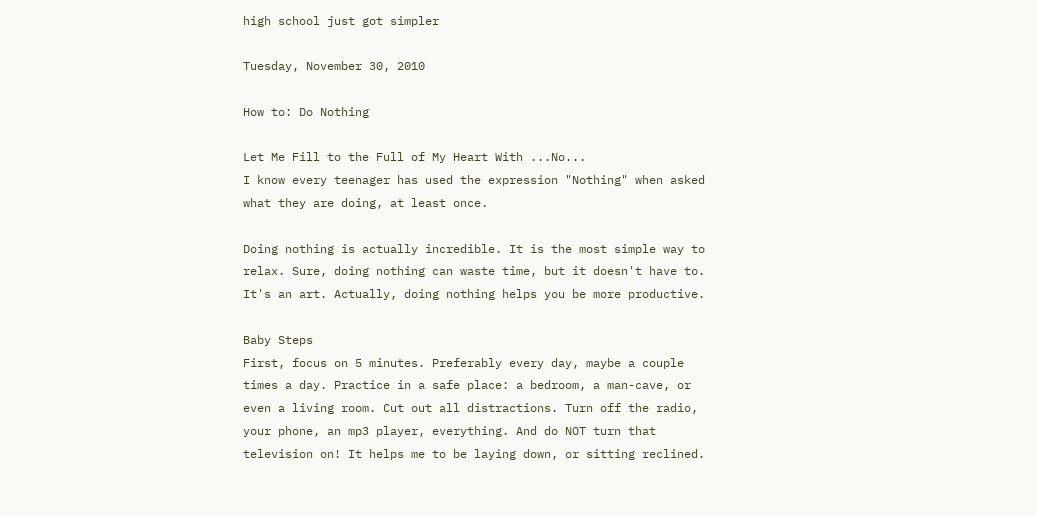high school just got simpler

Tuesday, November 30, 2010

How to: Do Nothing

Let Me Fill to the Full of My Heart With ...No...
I know every teenager has used the expression "Nothing" when asked what they are doing, at least once.

Doing nothing is actually incredible. It is the most simple way to relax. Sure, doing nothing can waste time, but it doesn't have to. It's an art. Actually, doing nothing helps you be more productive.

Baby Steps
First, focus on 5 minutes. Preferably every day, maybe a couple times a day. Practice in a safe place: a bedroom, a man-cave, or even a living room. Cut out all distractions. Turn off the radio, your phone, an mp3 player, everything. And do NOT turn that television on! It helps me to be laying down, or sitting reclined.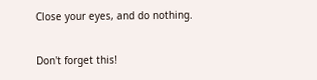Close your eyes, and do nothing.

Don't forget this!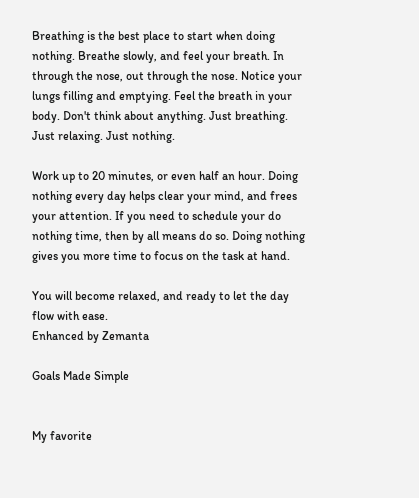Breathing is the best place to start when doing nothing. Breathe slowly, and feel your breath. In through the nose, out through the nose. Notice your lungs filling and emptying. Feel the breath in your body. Don't think about anything. Just breathing. Just relaxing. Just nothing.

Work up to 20 minutes, or even half an hour. Doing nothing every day helps clear your mind, and frees your attention. If you need to schedule your do nothing time, then by all means do so. Doing nothing gives you more time to focus on the task at hand.

You will become relaxed, and ready to let the day flow with ease.
Enhanced by Zemanta

Goals Made Simple


My favorite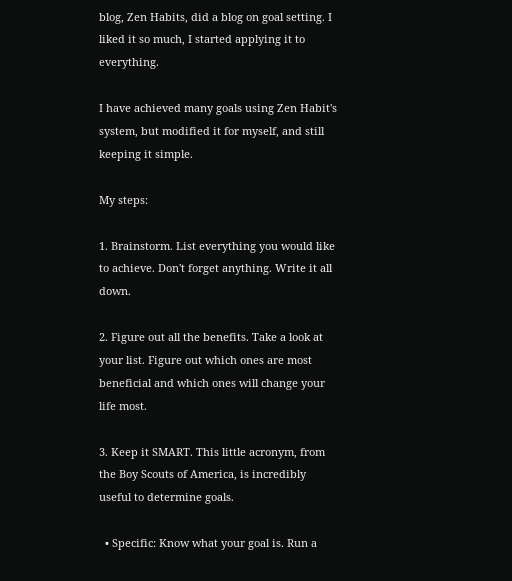blog, Zen Habits, did a blog on goal setting. I liked it so much, I started applying it to everything.

I have achieved many goals using Zen Habit's system, but modified it for myself, and still keeping it simple.

My steps:

1. Brainstorm. List everything you would like to achieve. Don't forget anything. Write it all down.

2. Figure out all the benefits. Take a look at your list. Figure out which ones are most beneficial and which ones will change your life most.

3. Keep it SMART. This little acronym, from the Boy Scouts of America, is incredibly useful to determine goals.

  • Specific: Know what your goal is. Run a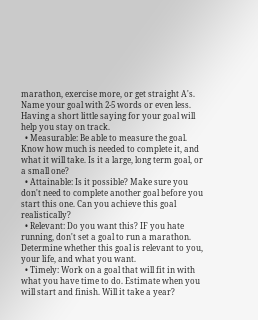marathon, exercise more, or get straight A's. Name your goal with 2-5 words or even less. Having a short little saying for your goal will help you stay on track.
  • Measurable: Be able to measure the goal. Know how much is needed to complete it, and what it will take. Is it a large, long term goal, or a small one?
  • Attainable: Is it possible? Make sure you don't need to complete another goal before you start this one. Can you achieve this goal realistically?
  • Relevant: Do you want this? IF you hate running, don't set a goal to run a marathon. Determine whether this goal is relevant to you, your life, and what you want.
  • Timely: Work on a goal that will fit in with what you have time to do. Estimate when you will start and finish. Will it take a year?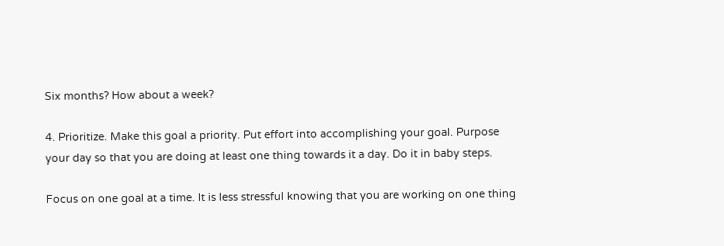Six months? How about a week?

4. Prioritize. Make this goal a priority. Put effort into accomplishing your goal. Purpose your day so that you are doing at least one thing towards it a day. Do it in baby steps.

Focus on one goal at a time. It is less stressful knowing that you are working on one thing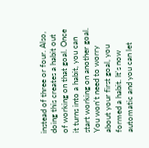instead of three or four. Also, doing this creates a habit out of working on that goal. Once it turns into a habit, you can start working on another goal. You won't need to worry about your first goal, you formed a habit. It's now automatic and you can let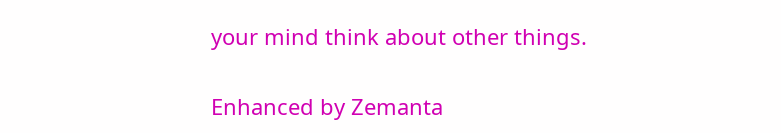your mind think about other things.

Enhanced by Zemanta